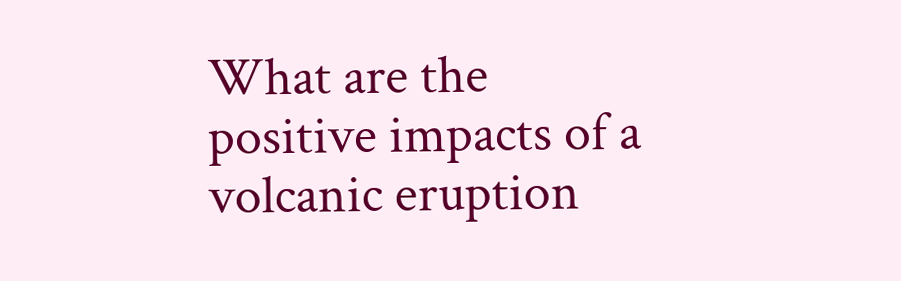What are the positive impacts of a volcanic eruption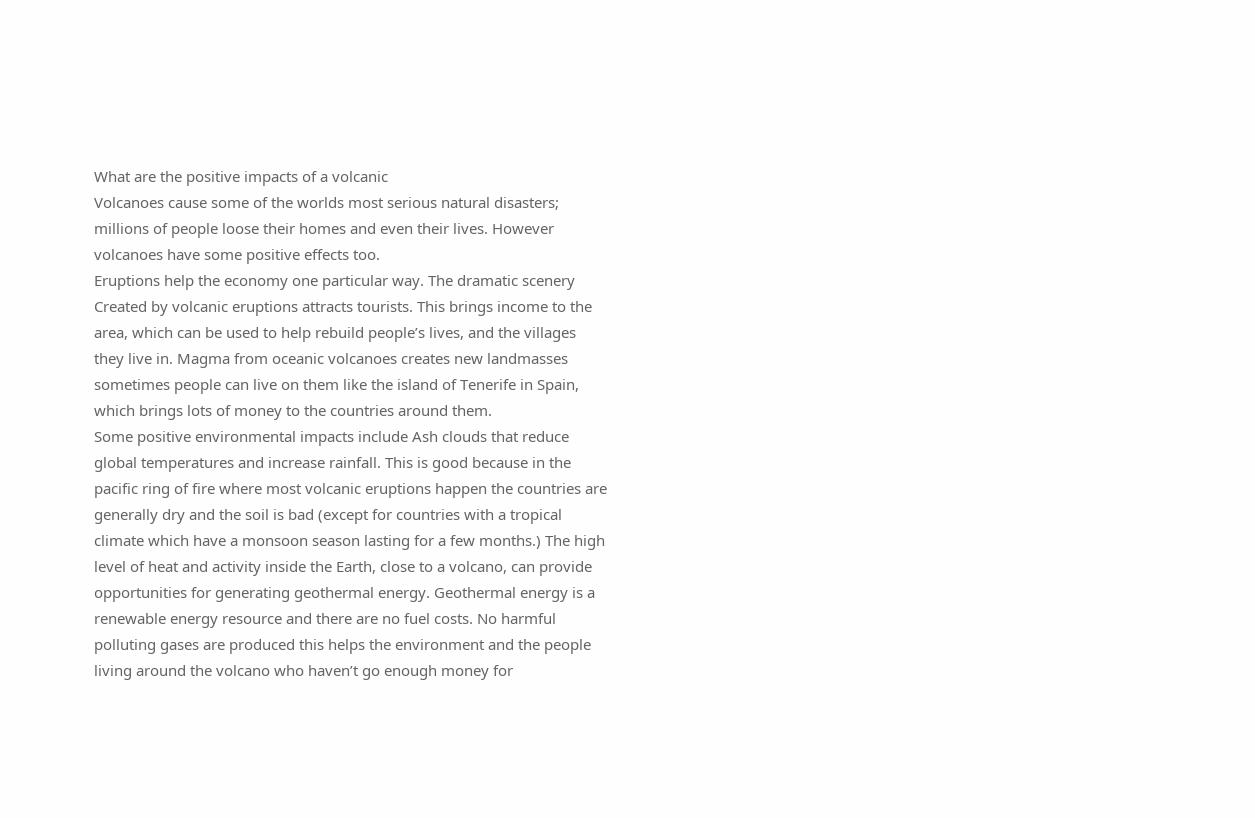What are the positive impacts of a volcanic
Volcanoes cause some of the worlds most serious natural disasters;
millions of people loose their homes and even their lives. However
volcanoes have some positive effects too.
Eruptions help the economy one particular way. The dramatic scenery
Created by volcanic eruptions attracts tourists. This brings income to the
area, which can be used to help rebuild people’s lives, and the villages
they live in. Magma from oceanic volcanoes creates new landmasses
sometimes people can live on them like the island of Tenerife in Spain,
which brings lots of money to the countries around them.
Some positive environmental impacts include Ash clouds that reduce
global temperatures and increase rainfall. This is good because in the
pacific ring of fire where most volcanic eruptions happen the countries are
generally dry and the soil is bad (except for countries with a tropical
climate which have a monsoon season lasting for a few months.) The high
level of heat and activity inside the Earth, close to a volcano, can provide
opportunities for generating geothermal energy. Geothermal energy is a
renewable energy resource and there are no fuel costs. No harmful
polluting gases are produced this helps the environment and the people
living around the volcano who haven’t go enough money for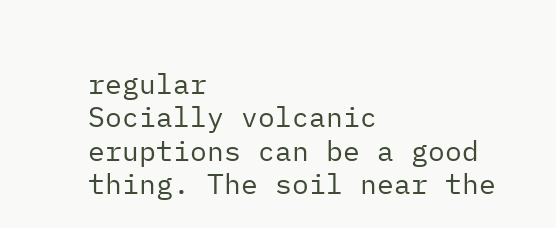regular
Socially volcanic eruptions can be a good thing. The soil near the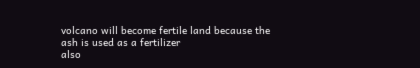volcano will become fertile land because the ash is used as a fertilizer
also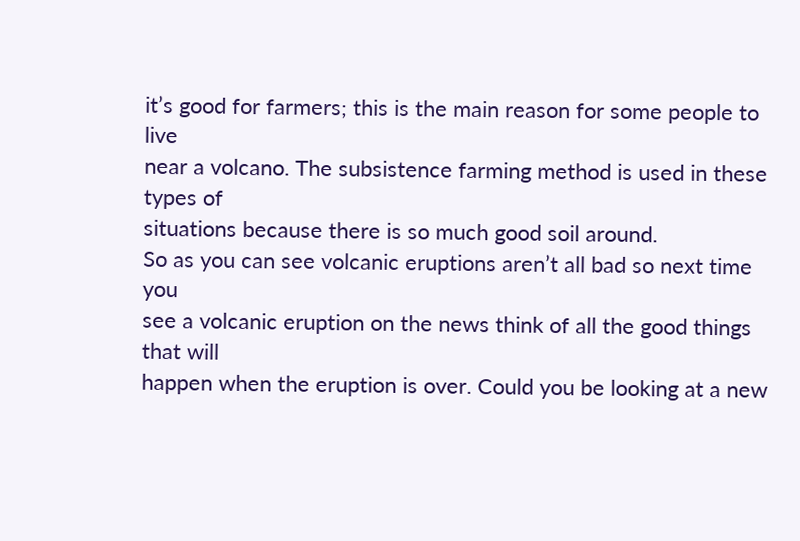it’s good for farmers; this is the main reason for some people to live
near a volcano. The subsistence farming method is used in these types of
situations because there is so much good soil around.
So as you can see volcanic eruptions aren’t all bad so next time you
see a volcanic eruption on the news think of all the good things that will
happen when the eruption is over. Could you be looking at a new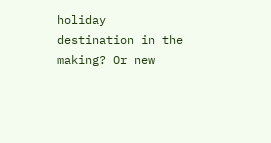holiday
destination in the making? Or new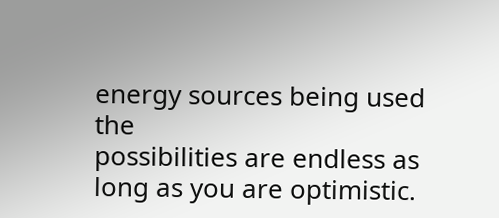energy sources being used the
possibilities are endless as long as you are optimistic.